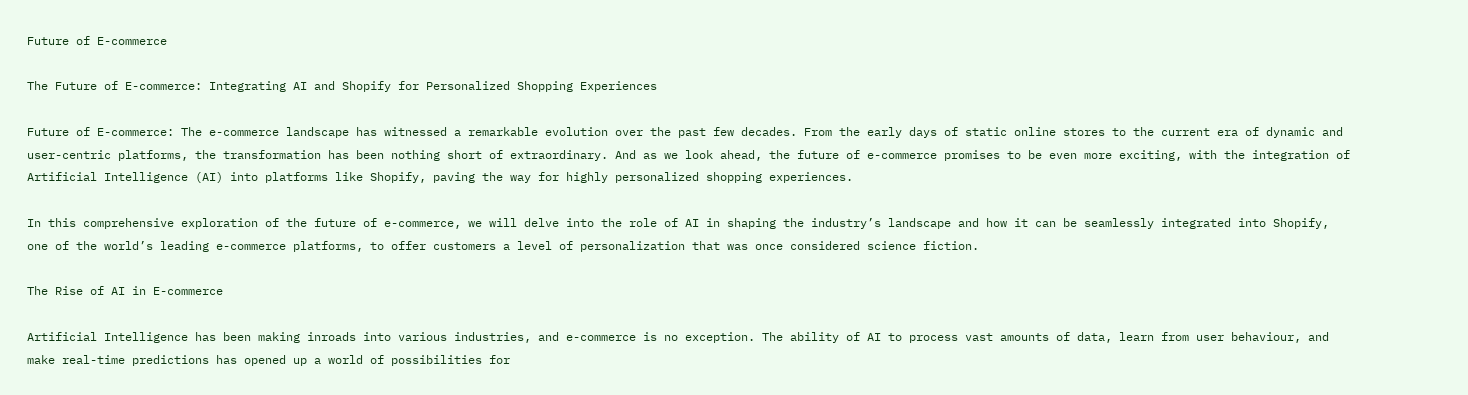Future of E-commerce

The Future of E-commerce: Integrating AI and Shopify for Personalized Shopping Experiences

Future of E-commerce: The e-commerce landscape has witnessed a remarkable evolution over the past few decades. From the early days of static online stores to the current era of dynamic and user-centric platforms, the transformation has been nothing short of extraordinary. And as we look ahead, the future of e-commerce promises to be even more exciting, with the integration of Artificial Intelligence (AI) into platforms like Shopify, paving the way for highly personalized shopping experiences.

In this comprehensive exploration of the future of e-commerce, we will delve into the role of AI in shaping the industry’s landscape and how it can be seamlessly integrated into Shopify, one of the world’s leading e-commerce platforms, to offer customers a level of personalization that was once considered science fiction.

The Rise of AI in E-commerce

Artificial Intelligence has been making inroads into various industries, and e-commerce is no exception. The ability of AI to process vast amounts of data, learn from user behaviour, and make real-time predictions has opened up a world of possibilities for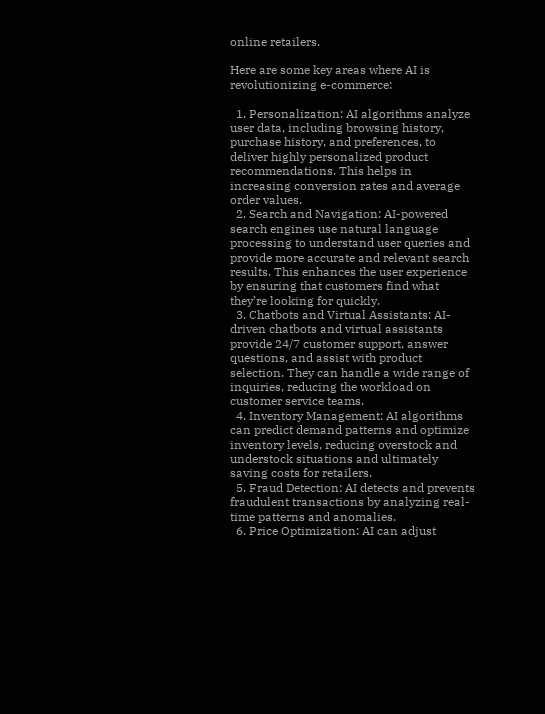online retailers.

Here are some key areas where AI is revolutionizing e-commerce:

  1. Personalization: AI algorithms analyze user data, including browsing history, purchase history, and preferences, to deliver highly personalized product recommendations. This helps in increasing conversion rates and average order values.
  2. Search and Navigation: AI-powered search engines use natural language processing to understand user queries and provide more accurate and relevant search results. This enhances the user experience by ensuring that customers find what they’re looking for quickly.
  3. Chatbots and Virtual Assistants: AI-driven chatbots and virtual assistants provide 24/7 customer support, answer questions, and assist with product selection. They can handle a wide range of inquiries, reducing the workload on customer service teams.
  4. Inventory Management: AI algorithms can predict demand patterns and optimize inventory levels, reducing overstock and understock situations and ultimately saving costs for retailers.
  5. Fraud Detection: AI detects and prevents fraudulent transactions by analyzing real-time patterns and anomalies.
  6. Price Optimization: AI can adjust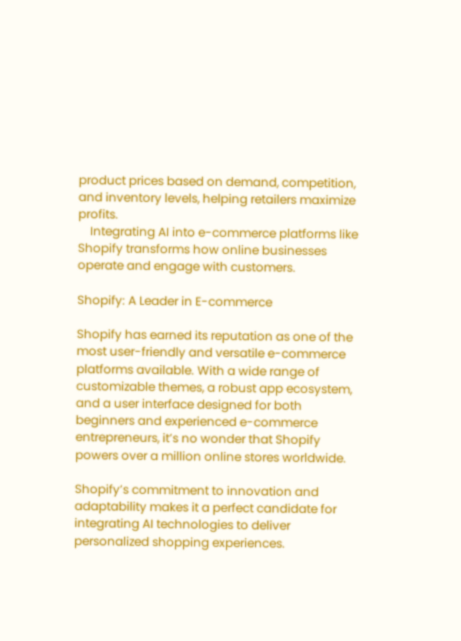product prices based on demand, competition, and inventory levels, helping retailers maximize profits.
    Integrating AI into e-commerce platforms like Shopify transforms how online businesses operate and engage with customers.

Shopify: A Leader in E-commerce

Shopify has earned its reputation as one of the most user-friendly and versatile e-commerce platforms available. With a wide range of customizable themes, a robust app ecosystem, and a user interface designed for both beginners and experienced e-commerce entrepreneurs, it’s no wonder that Shopify powers over a million online stores worldwide.

Shopify’s commitment to innovation and adaptability makes it a perfect candidate for integrating AI technologies to deliver personalized shopping experiences.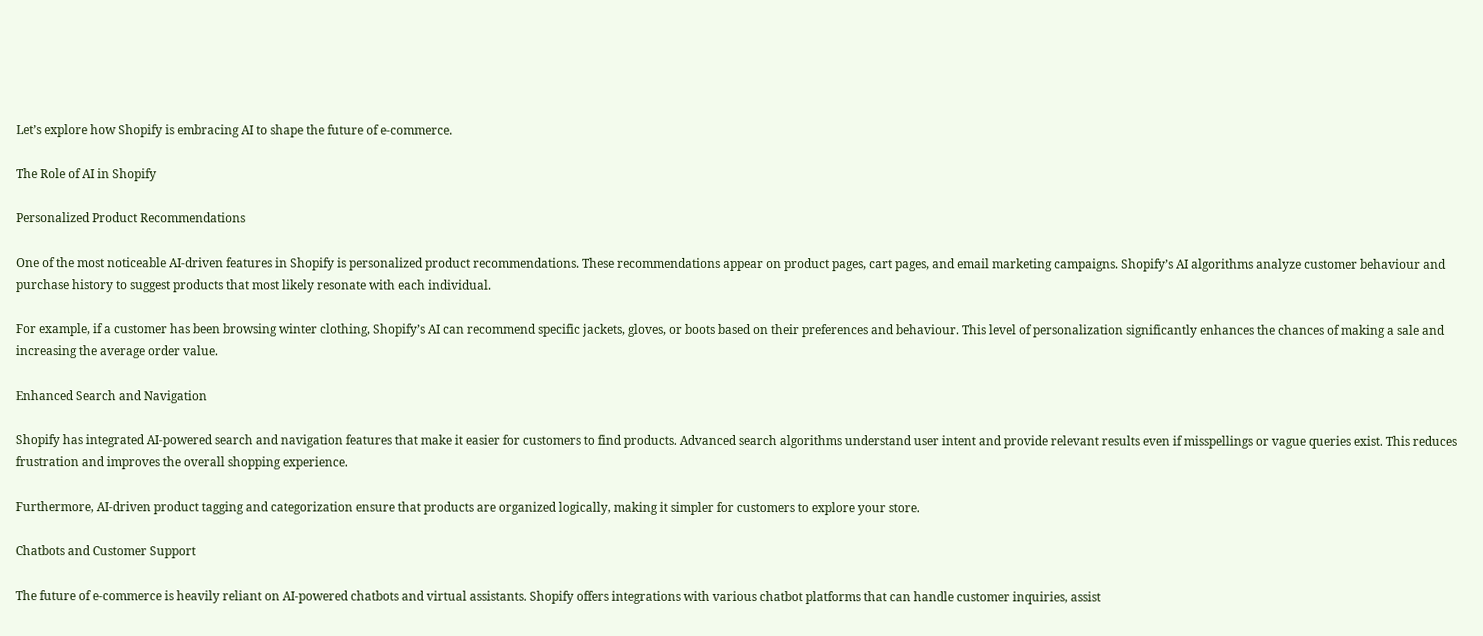Let’s explore how Shopify is embracing AI to shape the future of e-commerce.

The Role of AI in Shopify

Personalized Product Recommendations

One of the most noticeable AI-driven features in Shopify is personalized product recommendations. These recommendations appear on product pages, cart pages, and email marketing campaigns. Shopify’s AI algorithms analyze customer behaviour and purchase history to suggest products that most likely resonate with each individual.

For example, if a customer has been browsing winter clothing, Shopify’s AI can recommend specific jackets, gloves, or boots based on their preferences and behaviour. This level of personalization significantly enhances the chances of making a sale and increasing the average order value.

Enhanced Search and Navigation

Shopify has integrated AI-powered search and navigation features that make it easier for customers to find products. Advanced search algorithms understand user intent and provide relevant results even if misspellings or vague queries exist. This reduces frustration and improves the overall shopping experience.

Furthermore, AI-driven product tagging and categorization ensure that products are organized logically, making it simpler for customers to explore your store.

Chatbots and Customer Support

The future of e-commerce is heavily reliant on AI-powered chatbots and virtual assistants. Shopify offers integrations with various chatbot platforms that can handle customer inquiries, assist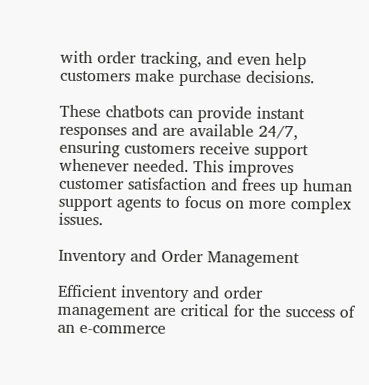with order tracking, and even help customers make purchase decisions.

These chatbots can provide instant responses and are available 24/7, ensuring customers receive support whenever needed. This improves customer satisfaction and frees up human support agents to focus on more complex issues.

Inventory and Order Management

Efficient inventory and order management are critical for the success of an e-commerce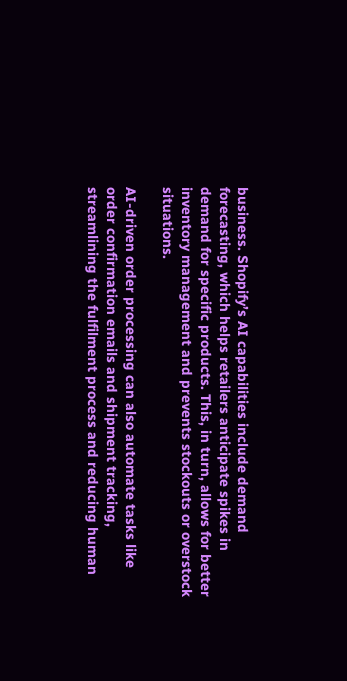business. Shopify’s AI capabilities include demand forecasting, which helps retailers anticipate spikes in demand for specific products. This, in turn, allows for better inventory management and prevents stockouts or overstock situations.

AI-driven order processing can also automate tasks like order confirmation emails and shipment tracking, streamlining the fulfilment process and reducing human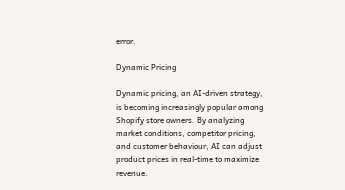error.

Dynamic Pricing

Dynamic pricing, an AI-driven strategy, is becoming increasingly popular among Shopify store owners. By analyzing market conditions, competitor pricing, and customer behaviour, AI can adjust product prices in real-time to maximize revenue.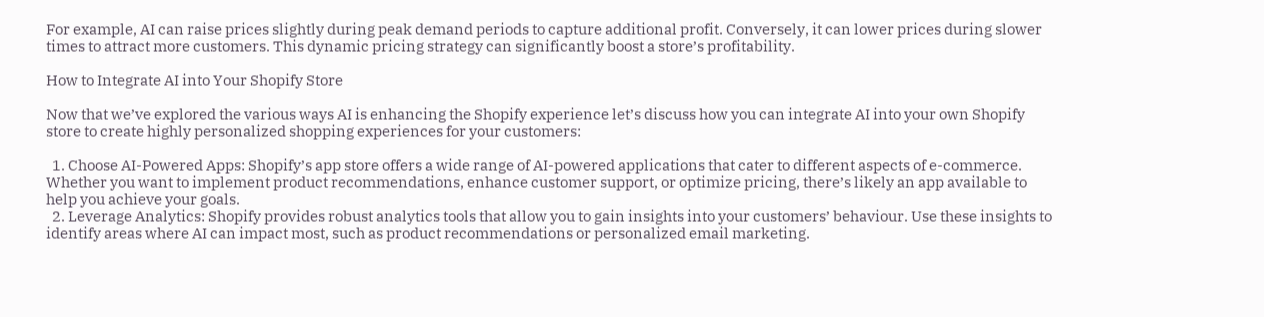For example, AI can raise prices slightly during peak demand periods to capture additional profit. Conversely, it can lower prices during slower times to attract more customers. This dynamic pricing strategy can significantly boost a store’s profitability.

How to Integrate AI into Your Shopify Store

Now that we’ve explored the various ways AI is enhancing the Shopify experience let’s discuss how you can integrate AI into your own Shopify store to create highly personalized shopping experiences for your customers:

  1. Choose AI-Powered Apps: Shopify’s app store offers a wide range of AI-powered applications that cater to different aspects of e-commerce. Whether you want to implement product recommendations, enhance customer support, or optimize pricing, there’s likely an app available to help you achieve your goals.
  2. Leverage Analytics: Shopify provides robust analytics tools that allow you to gain insights into your customers’ behaviour. Use these insights to identify areas where AI can impact most, such as product recommendations or personalized email marketing.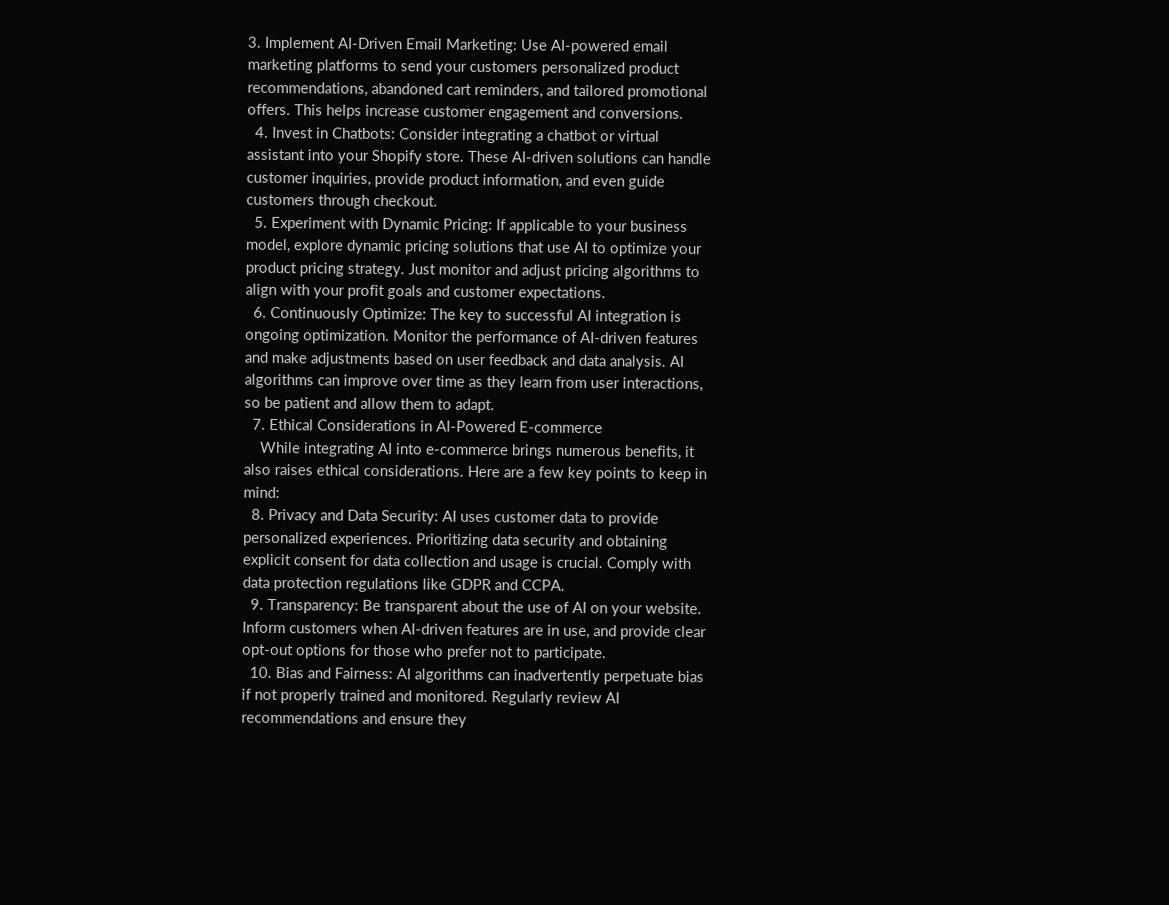3. Implement AI-Driven Email Marketing: Use AI-powered email marketing platforms to send your customers personalized product recommendations, abandoned cart reminders, and tailored promotional offers. This helps increase customer engagement and conversions.
  4. Invest in Chatbots: Consider integrating a chatbot or virtual assistant into your Shopify store. These AI-driven solutions can handle customer inquiries, provide product information, and even guide customers through checkout.
  5. Experiment with Dynamic Pricing: If applicable to your business model, explore dynamic pricing solutions that use AI to optimize your product pricing strategy. Just monitor and adjust pricing algorithms to align with your profit goals and customer expectations.
  6. Continuously Optimize: The key to successful AI integration is ongoing optimization. Monitor the performance of AI-driven features and make adjustments based on user feedback and data analysis. AI algorithms can improve over time as they learn from user interactions, so be patient and allow them to adapt.
  7. Ethical Considerations in AI-Powered E-commerce
    While integrating AI into e-commerce brings numerous benefits, it also raises ethical considerations. Here are a few key points to keep in mind:
  8. Privacy and Data Security: AI uses customer data to provide personalized experiences. Prioritizing data security and obtaining explicit consent for data collection and usage is crucial. Comply with data protection regulations like GDPR and CCPA.
  9. Transparency: Be transparent about the use of AI on your website. Inform customers when AI-driven features are in use, and provide clear opt-out options for those who prefer not to participate.
  10. Bias and Fairness: AI algorithms can inadvertently perpetuate bias if not properly trained and monitored. Regularly review AI recommendations and ensure they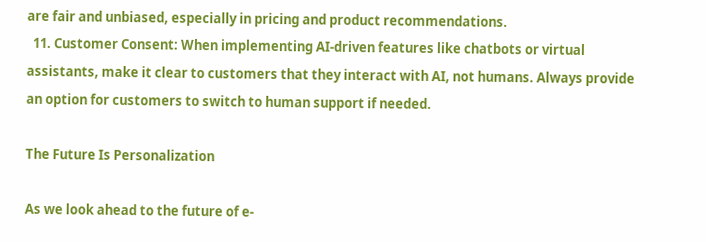are fair and unbiased, especially in pricing and product recommendations.
  11. Customer Consent: When implementing AI-driven features like chatbots or virtual assistants, make it clear to customers that they interact with AI, not humans. Always provide an option for customers to switch to human support if needed.

The Future Is Personalization

As we look ahead to the future of e-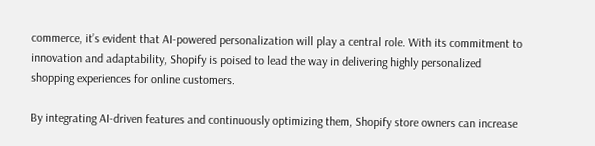commerce, it’s evident that AI-powered personalization will play a central role. With its commitment to innovation and adaptability, Shopify is poised to lead the way in delivering highly personalized shopping experiences for online customers.

By integrating AI-driven features and continuously optimizing them, Shopify store owners can increase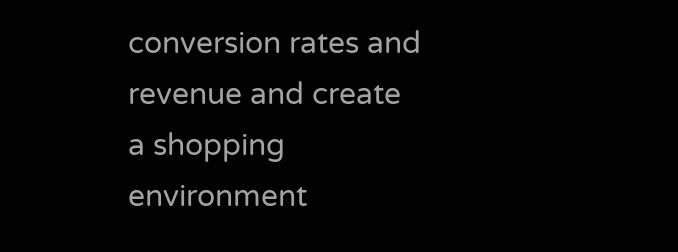conversion rates and revenue and create a shopping environment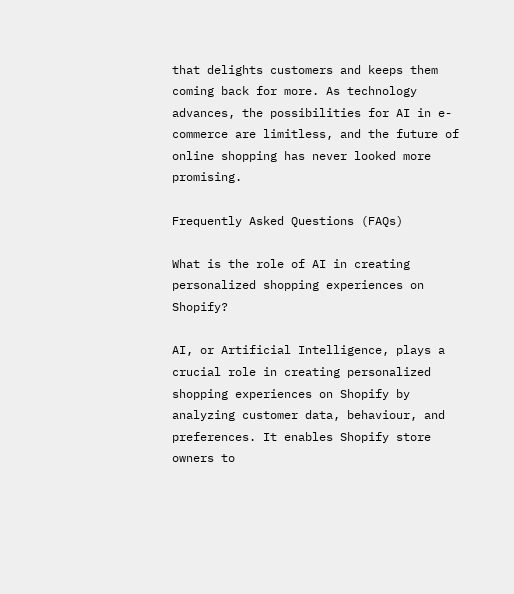that delights customers and keeps them coming back for more. As technology advances, the possibilities for AI in e-commerce are limitless, and the future of online shopping has never looked more promising.

Frequently Asked Questions (FAQs)

What is the role of AI in creating personalized shopping experiences on Shopify?

AI, or Artificial Intelligence, plays a crucial role in creating personalized shopping experiences on Shopify by analyzing customer data, behaviour, and preferences. It enables Shopify store owners to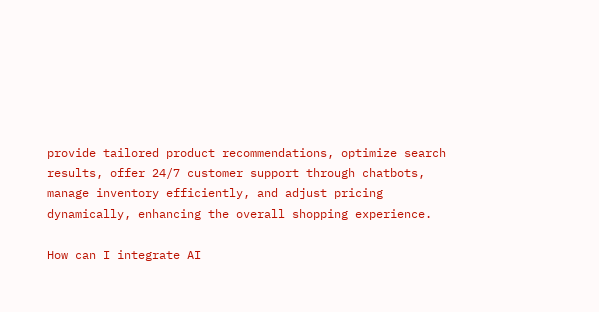provide tailored product recommendations, optimize search results, offer 24/7 customer support through chatbots, manage inventory efficiently, and adjust pricing dynamically, enhancing the overall shopping experience.

How can I integrate AI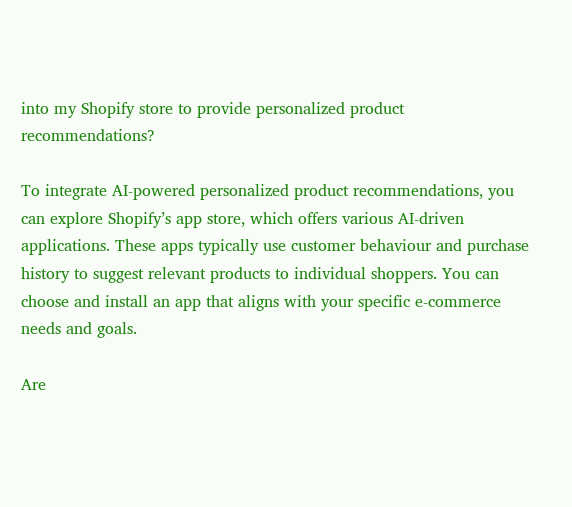into my Shopify store to provide personalized product recommendations?

To integrate AI-powered personalized product recommendations, you can explore Shopify’s app store, which offers various AI-driven applications. These apps typically use customer behaviour and purchase history to suggest relevant products to individual shoppers. You can choose and install an app that aligns with your specific e-commerce needs and goals.

Are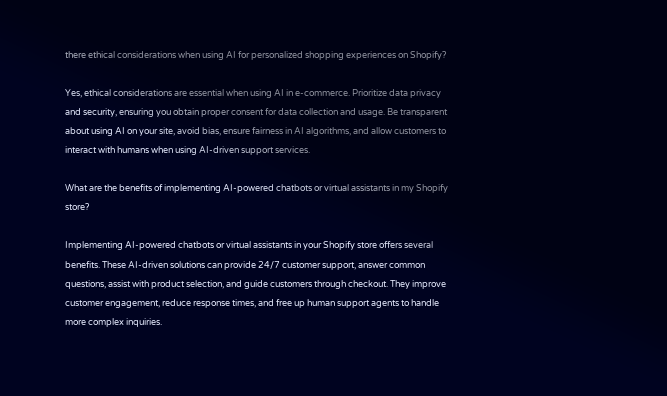there ethical considerations when using AI for personalized shopping experiences on Shopify?

Yes, ethical considerations are essential when using AI in e-commerce. Prioritize data privacy and security, ensuring you obtain proper consent for data collection and usage. Be transparent about using AI on your site, avoid bias, ensure fairness in AI algorithms, and allow customers to interact with humans when using AI-driven support services.

What are the benefits of implementing AI-powered chatbots or virtual assistants in my Shopify store?

Implementing AI-powered chatbots or virtual assistants in your Shopify store offers several benefits. These AI-driven solutions can provide 24/7 customer support, answer common questions, assist with product selection, and guide customers through checkout. They improve customer engagement, reduce response times, and free up human support agents to handle more complex inquiries.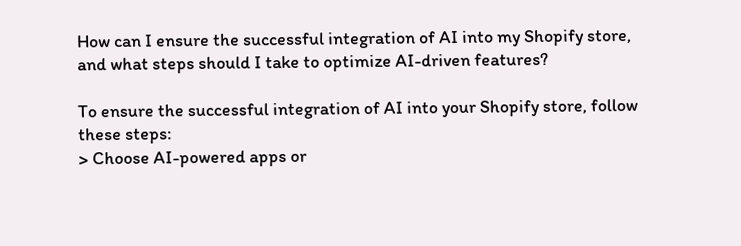How can I ensure the successful integration of AI into my Shopify store, and what steps should I take to optimize AI-driven features?

To ensure the successful integration of AI into your Shopify store, follow these steps:
> Choose AI-powered apps or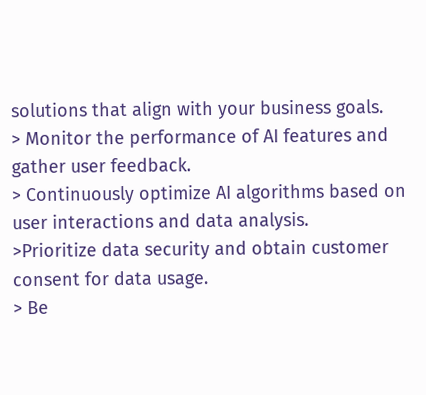solutions that align with your business goals.
> Monitor the performance of AI features and gather user feedback.
> Continuously optimize AI algorithms based on user interactions and data analysis.
>Prioritize data security and obtain customer consent for data usage.
> Be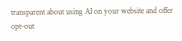transparent about using AI on your website and offer opt-out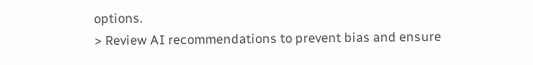options.
> Review AI recommendations to prevent bias and ensure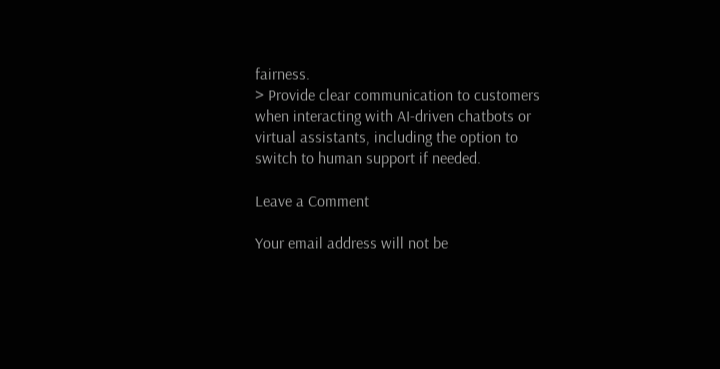fairness.
> Provide clear communication to customers when interacting with AI-driven chatbots or virtual assistants, including the option to switch to human support if needed.

Leave a Comment

Your email address will not be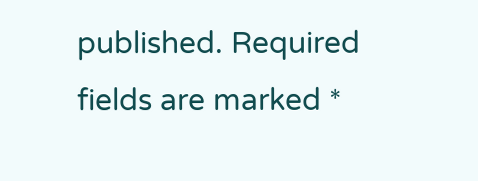published. Required fields are marked *